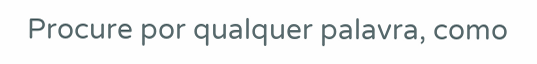Procure por qualquer palavra, como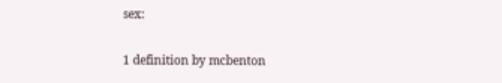sex:

1 definition by mcbenton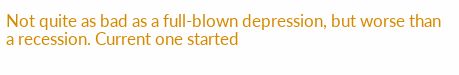Not quite as bad as a full-blown depression, but worse than a recession. Current one started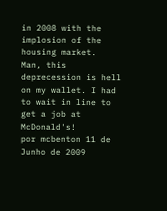in 2008 with the implosion of the housing market.
Man, this deprecession is hell on my wallet. I had to wait in line to get a job at McDonald's!
por mcbenton 11 de Junho de 2009